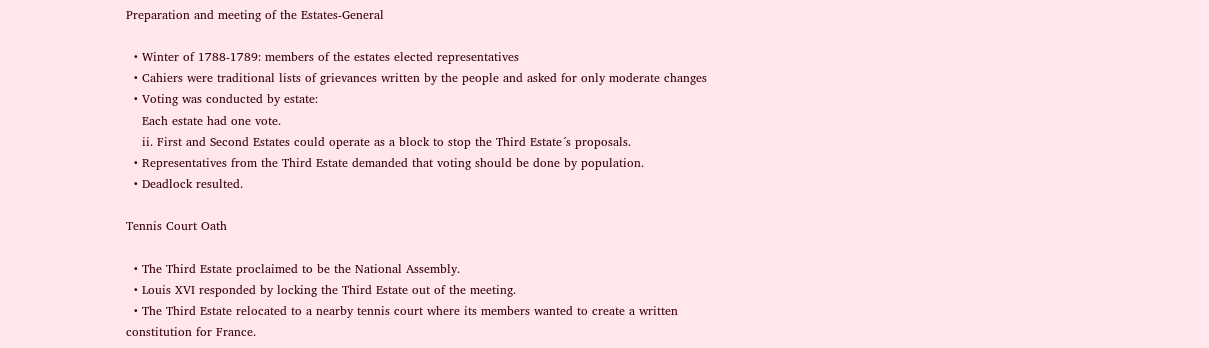Preparation and meeting of the Estates-General

  • Winter of 1788-1789: members of the estates elected representatives
  • Cahiers were traditional lists of grievances written by the people and asked for only moderate changes
  • Voting was conducted by estate:
    Each estate had one vote.
    ii. First and Second Estates could operate as a block to stop the Third Estate´s proposals.
  • Representatives from the Third Estate demanded that voting should be done by population.
  • Deadlock resulted.

Tennis Court Oath

  • The Third Estate proclaimed to be the National Assembly.
  • Louis XVI responded by locking the Third Estate out of the meeting.
  • The Third Estate relocated to a nearby tennis court where its members wanted to create a written constitution for France.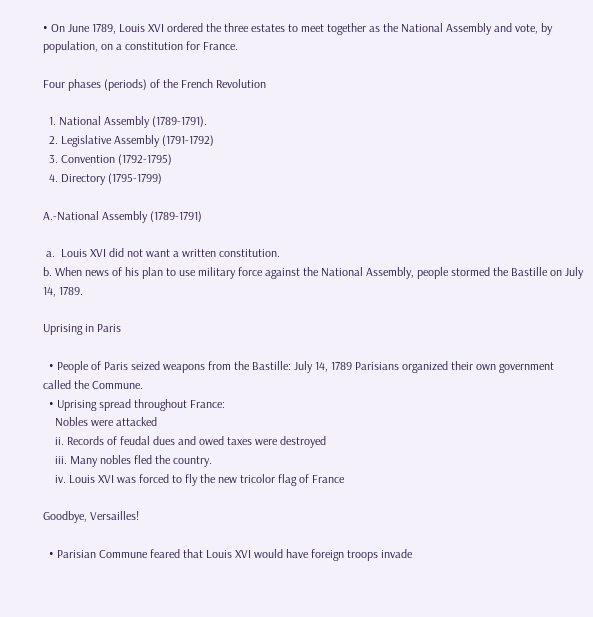• On June 1789, Louis XVI ordered the three estates to meet together as the National Assembly and vote, by population, on a constitution for France.

Four phases (periods) of the French Revolution

  1. National Assembly (1789-1791).
  2. Legislative Assembly (1791-1792)
  3. Convention (1792-1795)
  4. Directory (1795-1799)

A.-National Assembly (1789-1791)

 a.  Louis XVI did not want a written constitution.
b. When news of his plan to use military force against the National Assembly, people stormed the Bastille on July 14, 1789.

Uprising in Paris

  • People of Paris seized weapons from the Bastille: July 14, 1789 Parisians organized their own government called the Commune.
  • Uprising spread throughout France:
    Nobles were attacked
    ii. Records of feudal dues and owed taxes were destroyed
    iii. Many nobles fled the country.
    iv. Louis XVI was forced to fly the new tricolor flag of France

Goodbye, Versailles!

  • Parisian Commune feared that Louis XVI would have foreign troops invade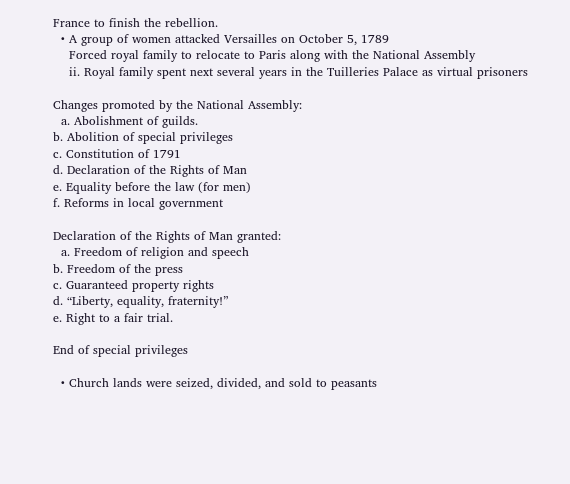France to finish the rebellion.
  • A group of women attacked Versailles on October 5, 1789
    Forced royal family to relocate to Paris along with the National Assembly
    ii. Royal family spent next several years in the Tuilleries Palace as virtual prisoners

Changes promoted by the National Assembly:
  a. Abolishment of guilds.
b. Abolition of special privileges
c. Constitution of 1791
d. Declaration of the Rights of Man
e. Equality before the law (for men)
f. Reforms in local government

Declaration of the Rights of Man granted:
  a. Freedom of religion and speech
b. Freedom of the press
c. Guaranteed property rights
d. “Liberty, equality, fraternity!”
e. Right to a fair trial.

End of special privileges

  • Church lands were seized, divided, and sold to peasants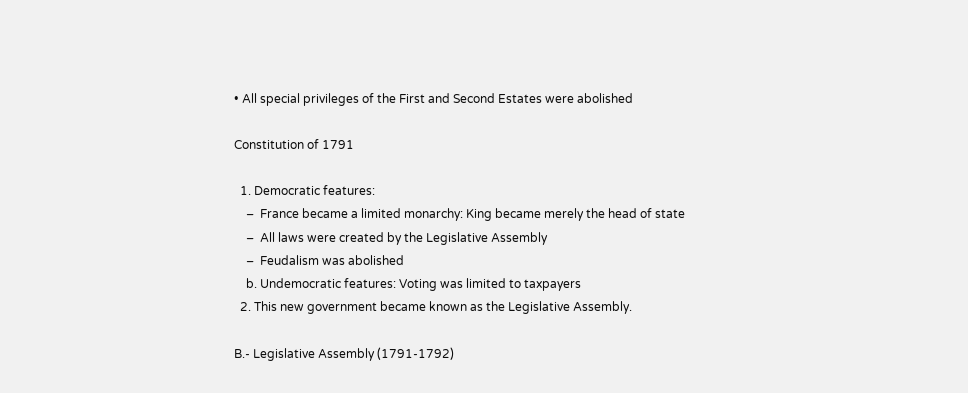• All special privileges of the First and Second Estates were abolished

Constitution of 1791

  1. Democratic features:
    –  France became a limited monarchy: King became merely the head of state
    –  All laws were created by the Legislative Assembly
    –  Feudalism was abolished
    b. Undemocratic features: Voting was limited to taxpayers
  2. This new government became known as the Legislative Assembly.

B.- Legislative Assembly (1791-1792)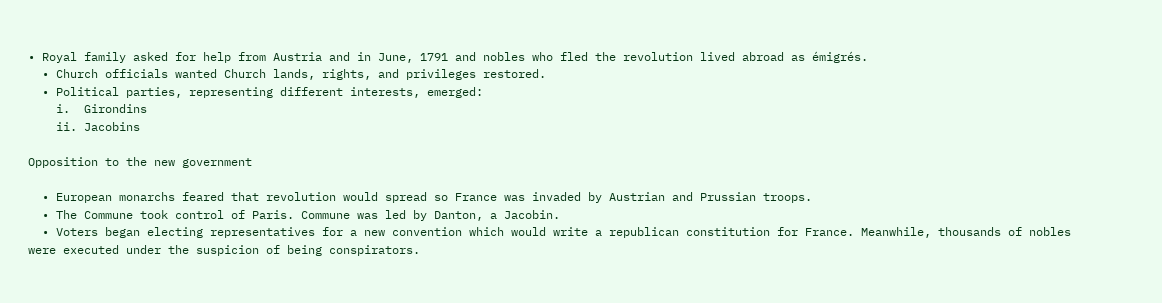• Royal family asked for help from Austria and in June, 1791 and nobles who fled the revolution lived abroad as émigrés.
  • Church officials wanted Church lands, rights, and privileges restored.
  • Political parties, representing different interests, emerged:
    i.  Girondins
    ii. Jacobins

Opposition to the new government

  • European monarchs feared that revolution would spread so France was invaded by Austrian and Prussian troops.
  • The Commune took control of Paris. Commune was led by Danton, a Jacobin.
  • Voters began electing representatives for a new convention which would write a republican constitution for France. Meanwhile, thousands of nobles were executed under the suspicion of being conspirators.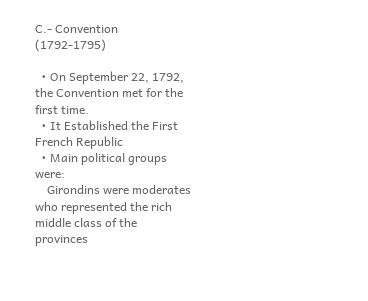C.- Convention (1792-1795)

  • On September 22, 1792, the Convention met for the first time.
  • It Established the First French Republic
  • Main political groups were:
    Girondins were moderates who represented the rich middle class of the provinces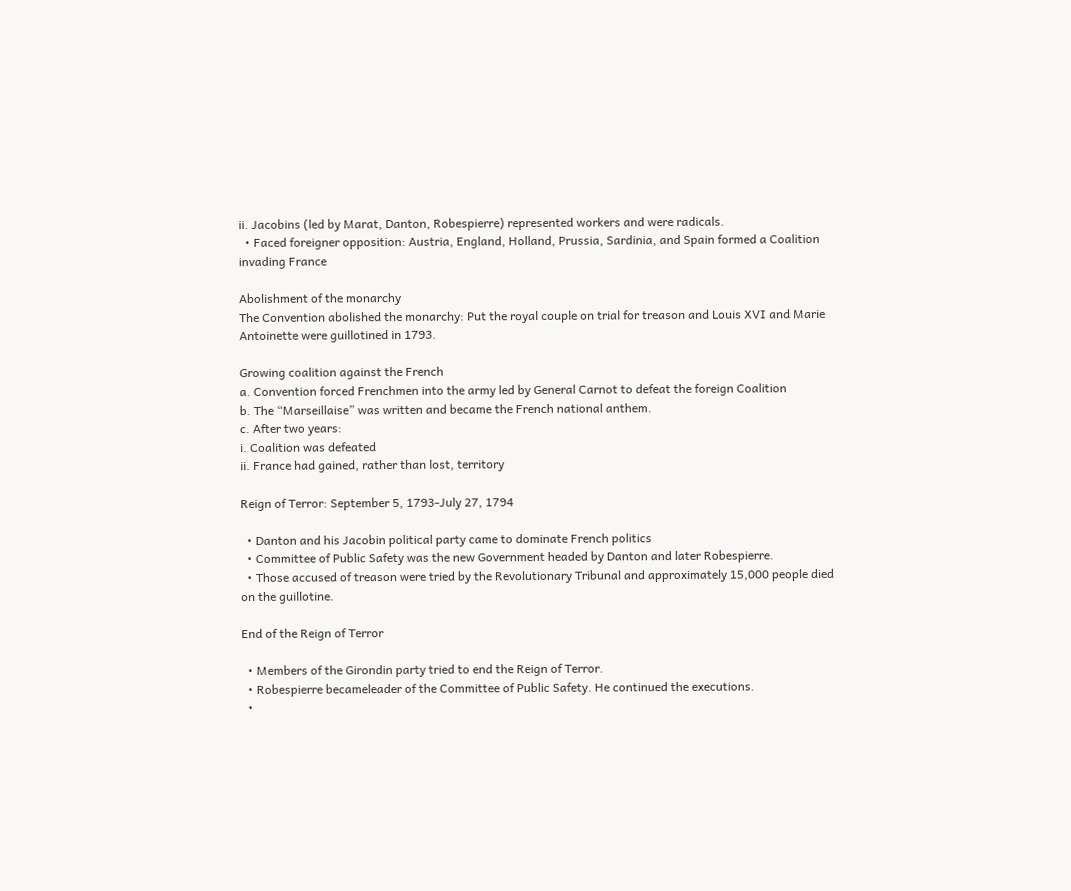ii. Jacobins (led by Marat, Danton, Robespierre) represented workers and were radicals.
  • Faced foreigner opposition: Austria, England, Holland, Prussia, Sardinia, and Spain formed a Coalition invading France

Abolishment of the monarchy
The Convention abolished the monarchy: Put the royal couple on trial for treason and Louis XVI and Marie Antoinette were guillotined in 1793.

Growing coalition against the French
a. Convention forced Frenchmen into the army led by General Carnot to defeat the foreign Coalition
b. The “Marseillaise” was written and became the French national anthem.
c. After two years:
i. Coalition was defeated
ii. France had gained, rather than lost, territory

Reign of Terror: September 5, 1793-July 27, 1794

  • Danton and his Jacobin political party came to dominate French politics
  • Committee of Public Safety was the new Government headed by Danton and later Robespierre.
  • Those accused of treason were tried by the Revolutionary Tribunal and approximately 15,000 people died on the guillotine.

End of the Reign of Terror

  • Members of the Girondin party tried to end the Reign of Terror.
  • Robespierre becameleader of the Committee of Public Safety. He continued the executions.
  •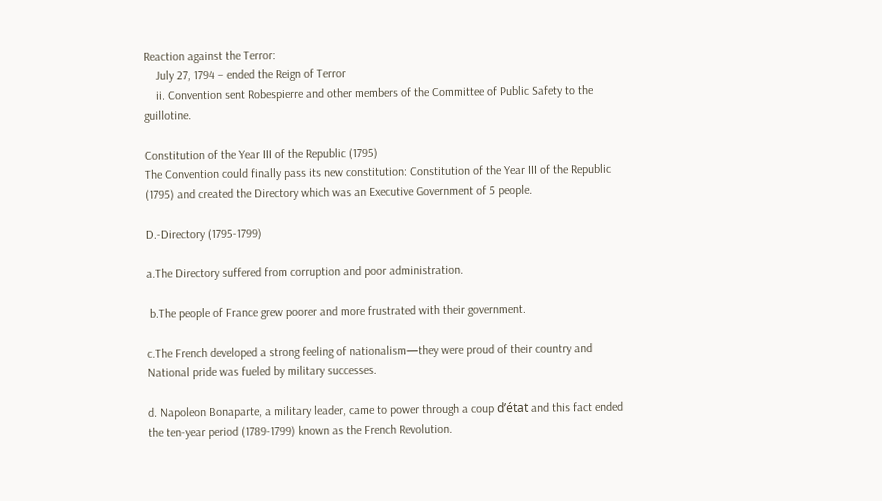Reaction against the Terror:
    July 27, 1794 – ended the Reign of Terror
    ii. Convention sent Robespierre and other members of the Committee of Public Safety to the guillotine.

Constitution of the Year III of the Republic (1795)
The Convention could finally pass its new constitution: Constitution of the Year III of the Republic (1795) and created the Directory which was an Executive Government of 5 people.

D.-Directory (1795-1799)

a.The Directory suffered from corruption and poor administration.

 b.The people of France grew poorer and more frustrated with their government.

c.The French developed a strong feeling of nationalism—they were proud of their country and National pride was fueled by military successes.

d. Napoleon Bonaparte, a military leader, came to power through a coup d’état and this fact ended the ten-year period (1789-1799) known as the French Revolution.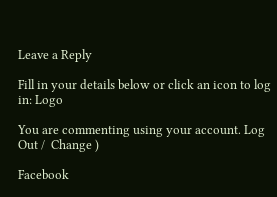Leave a Reply

Fill in your details below or click an icon to log in: Logo

You are commenting using your account. Log Out /  Change )

Facebook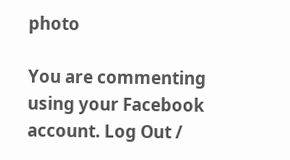photo

You are commenting using your Facebook account. Log Out /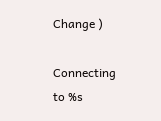Change )

Connecting to %s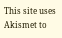This site uses Akismet to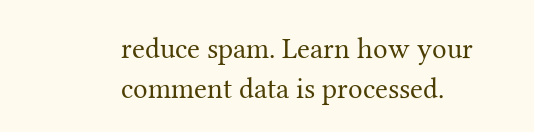reduce spam. Learn how your comment data is processed.